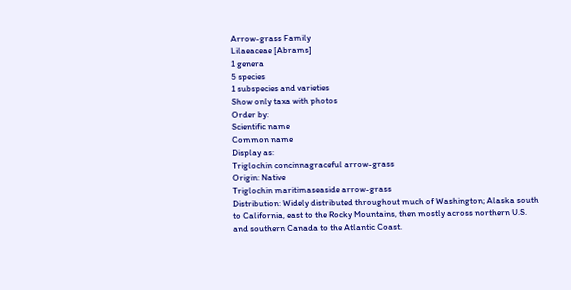Arrow-grass Family
Lilaeaceae [Abrams]
1 genera
5 species
1 subspecies and varieties
Show only taxa with photos
Order by:
Scientific name
Common name
Display as:
Triglochin concinnagraceful arrow-grass
Origin: Native
Triglochin maritimaseaside arrow-grass
Distribution: Widely distributed throughout much of Washington; Alaska south to California, east to the Rocky Mountains, then mostly across northern U.S. and southern Canada to the Atlantic Coast.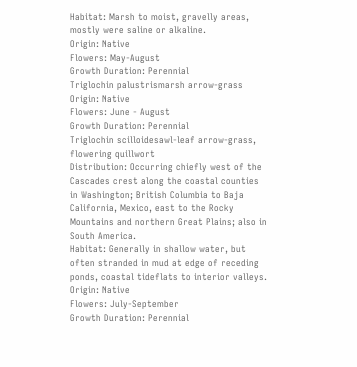Habitat: Marsh to moist, gravelly areas, mostly were saline or alkaline.
Origin: Native
Flowers: May-August
Growth Duration: Perennial
Triglochin palustrismarsh arrow-grass
Origin: Native
Flowers: June - August
Growth Duration: Perennial
Triglochin scilloidesawl-leaf arrow-grass, flowering quillwort
Distribution: Occurring chiefly west of the Cascades crest along the coastal counties in Washington; British Columbia to Baja California, Mexico, east to the Rocky Mountains and northern Great Plains; also in South America.
Habitat: Generally in shallow water, but often stranded in mud at edge of receding ponds, coastal tideflats to interior valleys.
Origin: Native
Flowers: July-September
Growth Duration: Perennial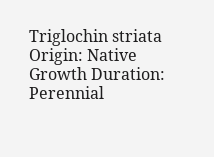Triglochin striata
Origin: Native
Growth Duration: Perennial